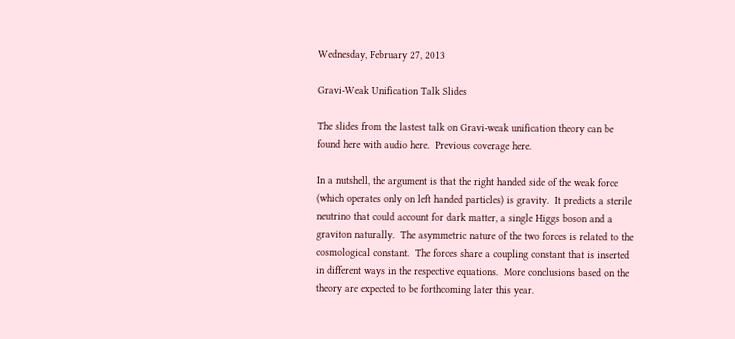Wednesday, February 27, 2013

Gravi-Weak Unification Talk Slides

The slides from the lastest talk on Gravi-weak unification theory can be found here with audio here.  Previous coverage here.

In a nutshell, the argument is that the right handed side of the weak force (which operates only on left handed particles) is gravity.  It predicts a sterile neutrino that could account for dark matter, a single Higgs boson and a graviton naturally.  The asymmetric nature of the two forces is related to the cosmological constant.  The forces share a coupling constant that is inserted in different ways in the respective equations.  More conclusions based on the theory are expected to be forthcoming later this year.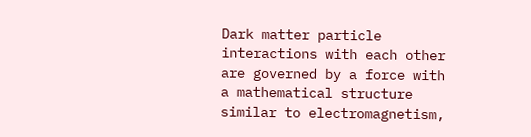Dark matter particle interactions with each other are governed by a force with a mathematical structure similar to electromagnetism,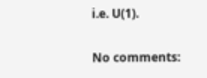i.e. U(1).

No comments: